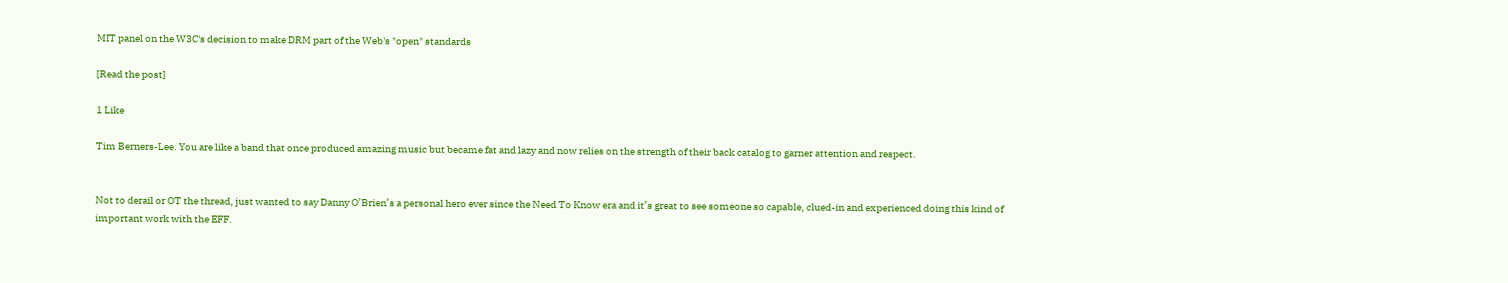MIT panel on the W3C's decision to make DRM part of the Web's "open" standards

[Read the post]

1 Like

Tim Berners-Lee. You are like a band that once produced amazing music but became fat and lazy and now relies on the strength of their back catalog to garner attention and respect.


Not to derail or OT the thread, just wanted to say Danny O’Brien’s a personal hero ever since the Need To Know era and it’s great to see someone so capable, clued-in and experienced doing this kind of important work with the EFF.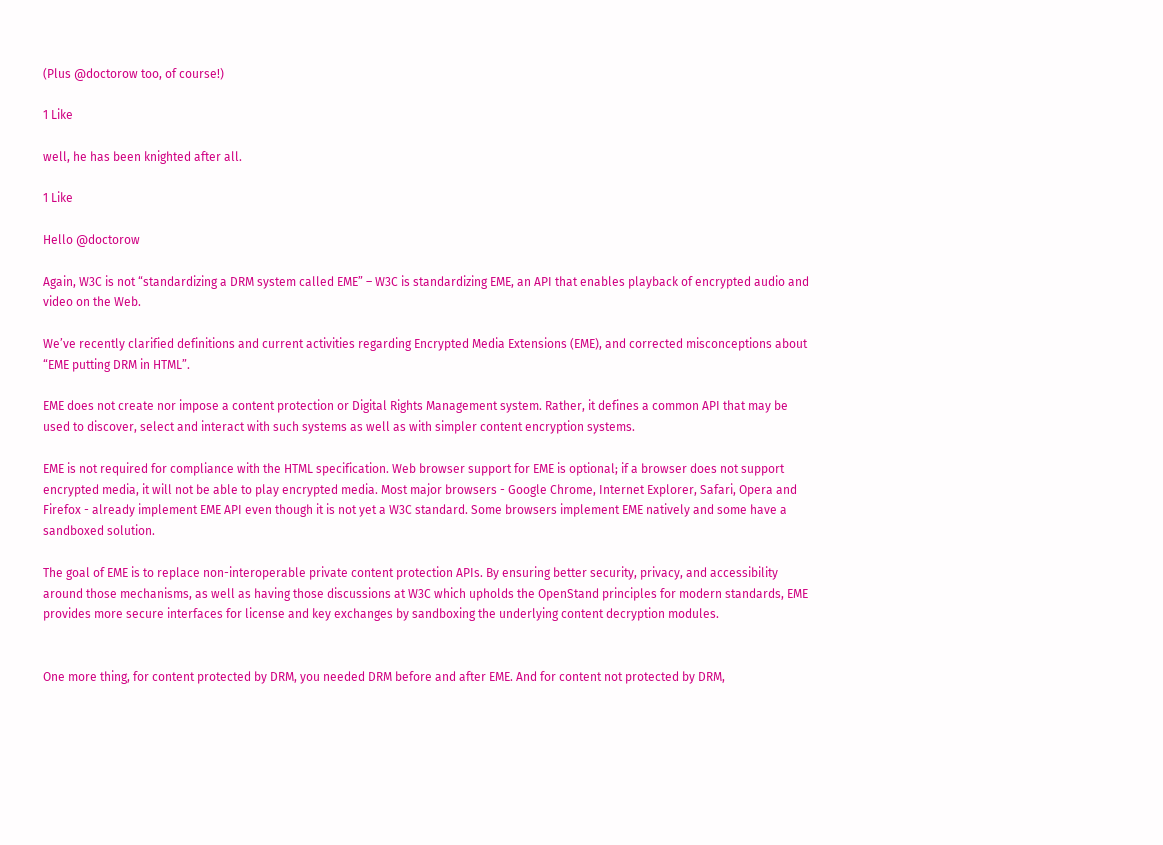(Plus @doctorow too, of course!)

1 Like

well, he has been knighted after all.

1 Like

Hello @doctorow

Again, W3C is not “standardizing a DRM system called EME” – W3C is standardizing EME, an API that enables playback of encrypted audio and video on the Web.

We’ve recently clarified definitions and current activities regarding Encrypted Media Extensions (EME), and corrected misconceptions about “EME putting DRM in HTML”.

EME does not create nor impose a content protection or Digital Rights Management system. Rather, it defines a common API that may be used to discover, select and interact with such systems as well as with simpler content encryption systems.

EME is not required for compliance with the HTML specification. Web browser support for EME is optional; if a browser does not support encrypted media, it will not be able to play encrypted media. Most major browsers - Google Chrome, Internet Explorer, Safari, Opera and Firefox - already implement EME API even though it is not yet a W3C standard. Some browsers implement EME natively and some have a sandboxed solution.

The goal of EME is to replace non-interoperable private content protection APIs. By ensuring better security, privacy, and accessibility around those mechanisms, as well as having those discussions at W3C which upholds the OpenStand principles for modern standards, EME provides more secure interfaces for license and key exchanges by sandboxing the underlying content decryption modules.


One more thing, for content protected by DRM, you needed DRM before and after EME. And for content not protected by DRM,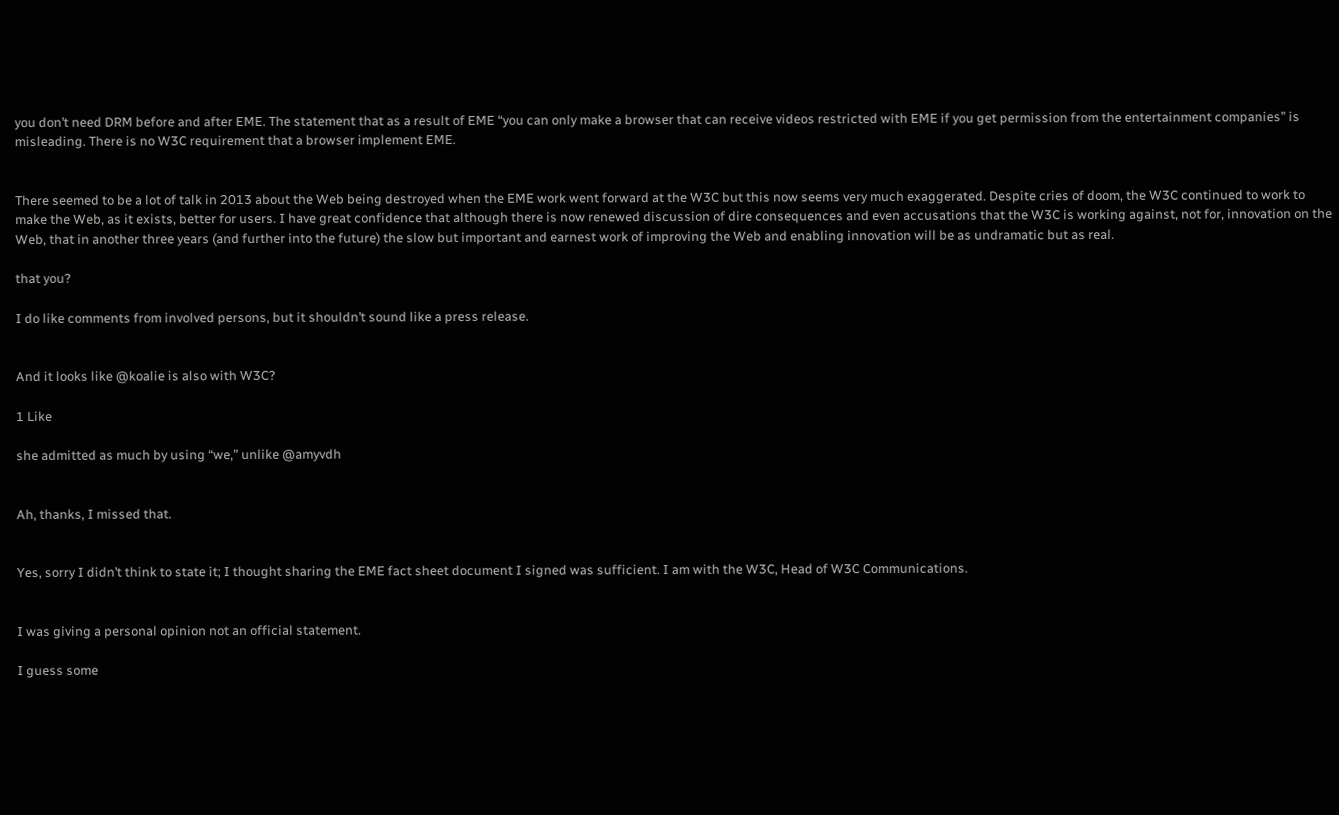you don’t need DRM before and after EME. The statement that as a result of EME “you can only make a browser that can receive videos restricted with EME if you get permission from the entertainment companies” is misleading. There is no W3C requirement that a browser implement EME.


There seemed to be a lot of talk in 2013 about the Web being destroyed when the EME work went forward at the W3C but this now seems very much exaggerated. Despite cries of doom, the W3C continued to work to make the Web, as it exists, better for users. I have great confidence that although there is now renewed discussion of dire consequences and even accusations that the W3C is working against, not for, innovation on the Web, that in another three years (and further into the future) the slow but important and earnest work of improving the Web and enabling innovation will be as undramatic but as real.

that you?

I do like comments from involved persons, but it shouldn’t sound like a press release.


And it looks like @koalie is also with W3C?

1 Like

she admitted as much by using “we,” unlike @amyvdh


Ah, thanks, I missed that.


Yes, sorry I didn’t think to state it; I thought sharing the EME fact sheet document I signed was sufficient. I am with the W3C, Head of W3C Communications.


I was giving a personal opinion not an official statement.

I guess some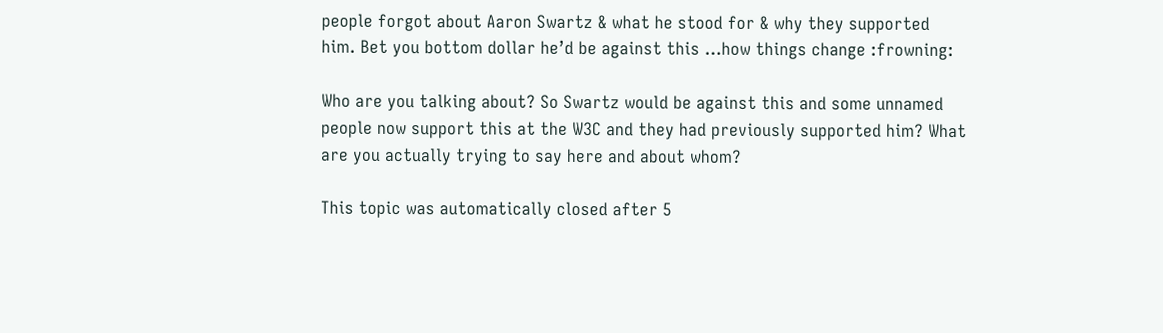people forgot about Aaron Swartz & what he stood for & why they supported him. Bet you bottom dollar he’d be against this …how things change :frowning:

Who are you talking about? So Swartz would be against this and some unnamed people now support this at the W3C and they had previously supported him? What are you actually trying to say here and about whom?

This topic was automatically closed after 5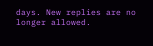days. New replies are no longer allowed.